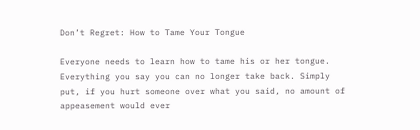Don’t Regret: How to Tame Your Tongue

Everyone needs to learn how to tame his or her tongue. Everything you say you can no longer take back. Simply put, if you hurt someone over what you said, no amount of appeasement would ever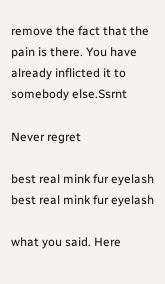remove the fact that the pain is there. You have already inflicted it to somebody else.Ssrnt

Never regret

best real mink fur eyelash
best real mink fur eyelash

what you said. Here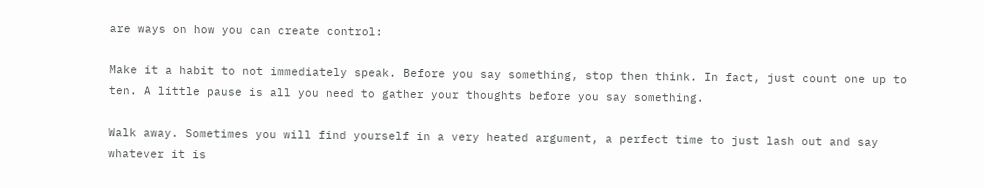are ways on how you can create control:

Make it a habit to not immediately speak. Before you say something, stop then think. In fact, just count one up to ten. A little pause is all you need to gather your thoughts before you say something.

Walk away. Sometimes you will find yourself in a very heated argument, a perfect time to just lash out and say whatever it is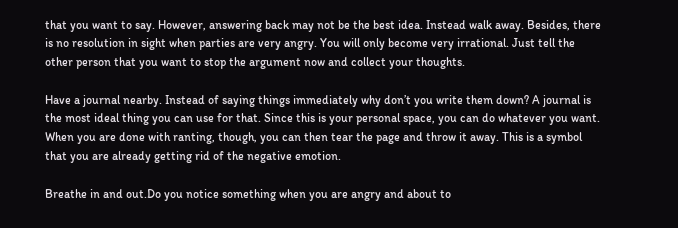that you want to say. However, answering back may not be the best idea. Instead walk away. Besides, there is no resolution in sight when parties are very angry. You will only become very irrational. Just tell the other person that you want to stop the argument now and collect your thoughts.

Have a journal nearby. Instead of saying things immediately why don’t you write them down? A journal is the most ideal thing you can use for that. Since this is your personal space, you can do whatever you want. When you are done with ranting, though, you can then tear the page and throw it away. This is a symbol that you are already getting rid of the negative emotion.

Breathe in and out.Do you notice something when you are angry and about to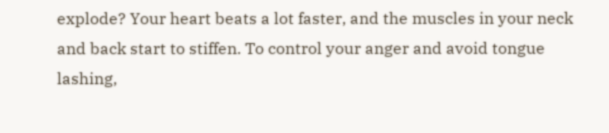explode? Your heart beats a lot faster, and the muscles in your neck and back start to stiffen. To control your anger and avoid tongue lashing,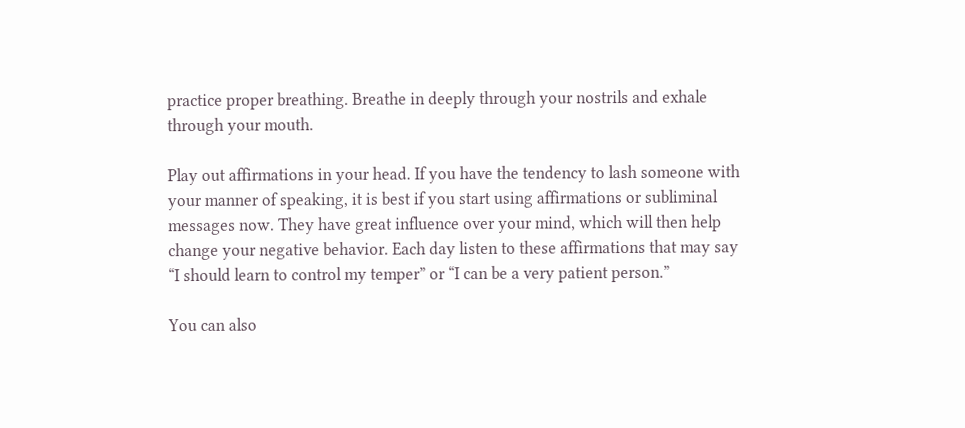practice proper breathing. Breathe in deeply through your nostrils and exhale through your mouth.

Play out affirmations in your head. If you have the tendency to lash someone with your manner of speaking, it is best if you start using affirmations or subliminal messages now. They have great influence over your mind, which will then help change your negative behavior. Each day listen to these affirmations that may say “I should learn to control my temper” or “I can be a very patient person.”

You can also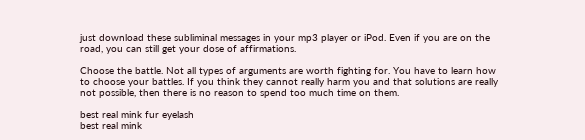just download these subliminal messages in your mp3 player or iPod. Even if you are on the road, you can still get your dose of affirmations.

Choose the battle. Not all types of arguments are worth fighting for. You have to learn how to choose your battles. If you think they cannot really harm you and that solutions are really not possible, then there is no reason to spend too much time on them.

best real mink fur eyelash
best real mink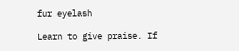fur eyelash

Learn to give praise. If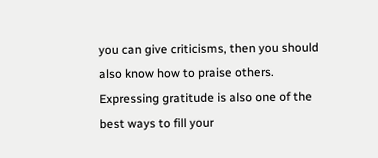you can give criticisms, then you should also know how to praise others. Expressing gratitude is also one of the best ways to fill your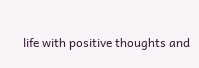life with positive thoughts and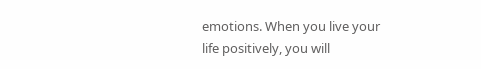emotions. When you live your life positively, you will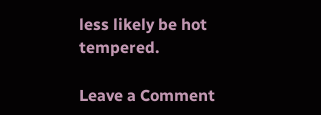less likely be hot tempered.

Leave a Comment